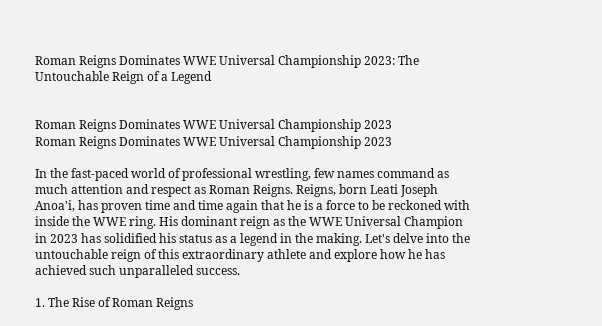Roman Reigns Dominates WWE Universal Championship 2023: The Untouchable Reign of a Legend


Roman Reigns Dominates WWE Universal Championship 2023
Roman Reigns Dominates WWE Universal Championship 2023

In the fast-paced world of professional wrestling, few names command as much attention and respect as Roman Reigns. Reigns, born Leati Joseph Anoa'i, has proven time and time again that he is a force to be reckoned with inside the WWE ring. His dominant reign as the WWE Universal Champion in 2023 has solidified his status as a legend in the making. Let's delve into the untouchable reign of this extraordinary athlete and explore how he has achieved such unparalleled success.

1. The Rise of Roman Reigns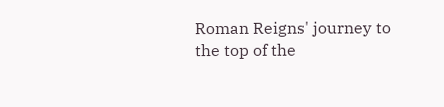Roman Reigns' journey to the top of the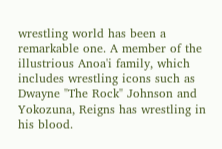wrestling world has been a remarkable one. A member of the illustrious Anoa'i family, which includes wrestling icons such as Dwayne "The Rock" Johnson and Yokozuna, Reigns has wrestling in his blood.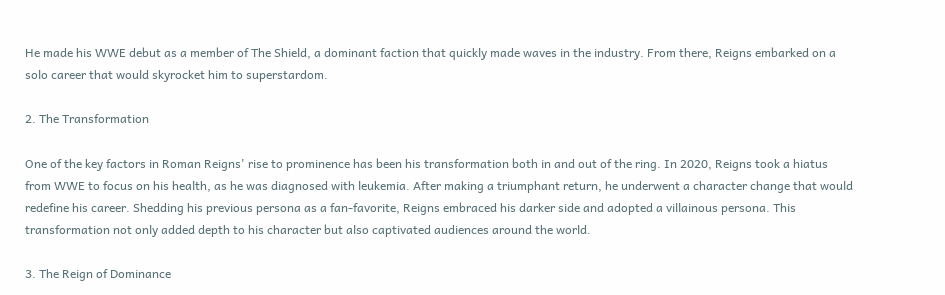He made his WWE debut as a member of The Shield, a dominant faction that quickly made waves in the industry. From there, Reigns embarked on a solo career that would skyrocket him to superstardom.

2. The Transformation

One of the key factors in Roman Reigns' rise to prominence has been his transformation both in and out of the ring. In 2020, Reigns took a hiatus from WWE to focus on his health, as he was diagnosed with leukemia. After making a triumphant return, he underwent a character change that would redefine his career. Shedding his previous persona as a fan-favorite, Reigns embraced his darker side and adopted a villainous persona. This transformation not only added depth to his character but also captivated audiences around the world.

3. The Reign of Dominance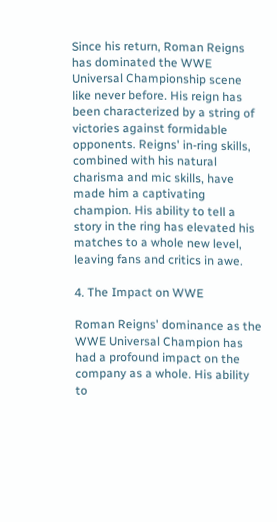Since his return, Roman Reigns has dominated the WWE Universal Championship scene like never before. His reign has been characterized by a string of victories against formidable opponents. Reigns' in-ring skills, combined with his natural charisma and mic skills, have made him a captivating champion. His ability to tell a story in the ring has elevated his matches to a whole new level, leaving fans and critics in awe.

4. The Impact on WWE

Roman Reigns' dominance as the WWE Universal Champion has had a profound impact on the company as a whole. His ability to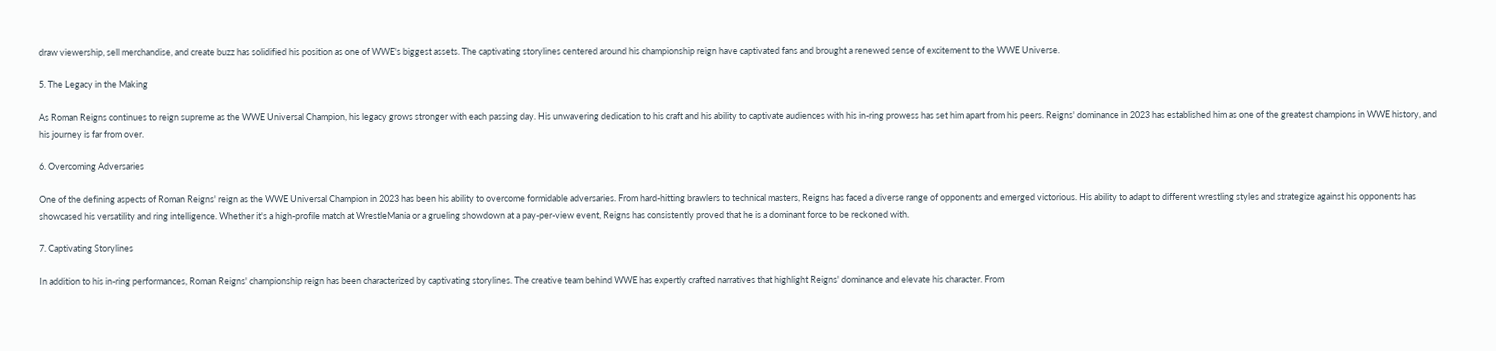draw viewership, sell merchandise, and create buzz has solidified his position as one of WWE's biggest assets. The captivating storylines centered around his championship reign have captivated fans and brought a renewed sense of excitement to the WWE Universe.

5. The Legacy in the Making

As Roman Reigns continues to reign supreme as the WWE Universal Champion, his legacy grows stronger with each passing day. His unwavering dedication to his craft and his ability to captivate audiences with his in-ring prowess has set him apart from his peers. Reigns' dominance in 2023 has established him as one of the greatest champions in WWE history, and his journey is far from over.

6. Overcoming Adversaries

One of the defining aspects of Roman Reigns' reign as the WWE Universal Champion in 2023 has been his ability to overcome formidable adversaries. From hard-hitting brawlers to technical masters, Reigns has faced a diverse range of opponents and emerged victorious. His ability to adapt to different wrestling styles and strategize against his opponents has showcased his versatility and ring intelligence. Whether it's a high-profile match at WrestleMania or a grueling showdown at a pay-per-view event, Reigns has consistently proved that he is a dominant force to be reckoned with.

7. Captivating Storylines

In addition to his in-ring performances, Roman Reigns' championship reign has been characterized by captivating storylines. The creative team behind WWE has expertly crafted narratives that highlight Reigns' dominance and elevate his character. From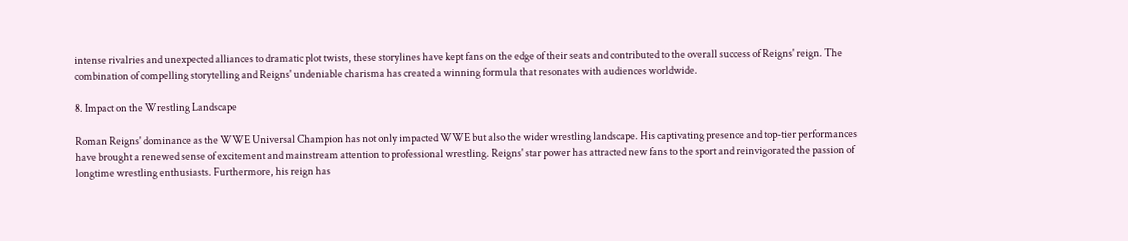intense rivalries and unexpected alliances to dramatic plot twists, these storylines have kept fans on the edge of their seats and contributed to the overall success of Reigns' reign. The combination of compelling storytelling and Reigns' undeniable charisma has created a winning formula that resonates with audiences worldwide.

8. Impact on the Wrestling Landscape

Roman Reigns' dominance as the WWE Universal Champion has not only impacted WWE but also the wider wrestling landscape. His captivating presence and top-tier performances have brought a renewed sense of excitement and mainstream attention to professional wrestling. Reigns' star power has attracted new fans to the sport and reinvigorated the passion of longtime wrestling enthusiasts. Furthermore, his reign has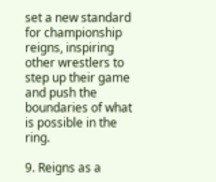set a new standard for championship reigns, inspiring other wrestlers to step up their game and push the boundaries of what is possible in the ring.

9. Reigns as a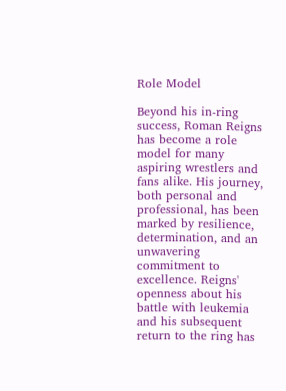Role Model

Beyond his in-ring success, Roman Reigns has become a role model for many aspiring wrestlers and fans alike. His journey, both personal and professional, has been marked by resilience, determination, and an unwavering commitment to excellence. Reigns' openness about his battle with leukemia and his subsequent return to the ring has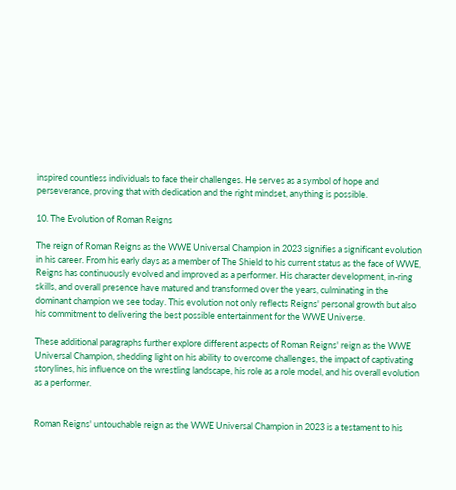inspired countless individuals to face their challenges. He serves as a symbol of hope and perseverance, proving that with dedication and the right mindset, anything is possible.

10. The Evolution of Roman Reigns

The reign of Roman Reigns as the WWE Universal Champion in 2023 signifies a significant evolution in his career. From his early days as a member of The Shield to his current status as the face of WWE, Reigns has continuously evolved and improved as a performer. His character development, in-ring skills, and overall presence have matured and transformed over the years, culminating in the dominant champion we see today. This evolution not only reflects Reigns' personal growth but also his commitment to delivering the best possible entertainment for the WWE Universe.

These additional paragraphs further explore different aspects of Roman Reigns' reign as the WWE Universal Champion, shedding light on his ability to overcome challenges, the impact of captivating storylines, his influence on the wrestling landscape, his role as a role model, and his overall evolution as a performer.


Roman Reigns' untouchable reign as the WWE Universal Champion in 2023 is a testament to his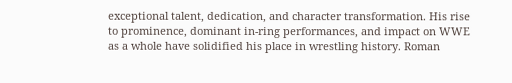exceptional talent, dedication, and character transformation. His rise to prominence, dominant in-ring performances, and impact on WWE as a whole have solidified his place in wrestling history. Roman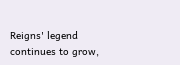Reigns' legend continues to grow,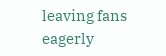leaving fans eagerly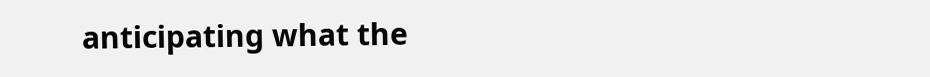anticipating what the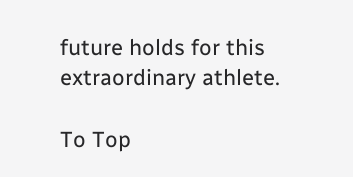future holds for this extraordinary athlete.

To Top